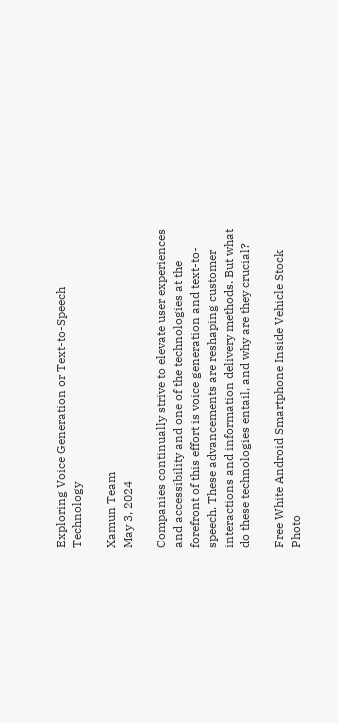Exploring Voice Generation or Text-to-Speech Technology

Xamun Team
May 3, 2024

Companies continually strive to elevate user experiences and accessibility and one of the technologies at the forefront of this effort is voice generation and text-to-speech. These advancements are reshaping customer interactions and information delivery methods. But what do these technologies entail, and why are they crucial?

Free White Android Smartphone Inside Vehicle Stock Photo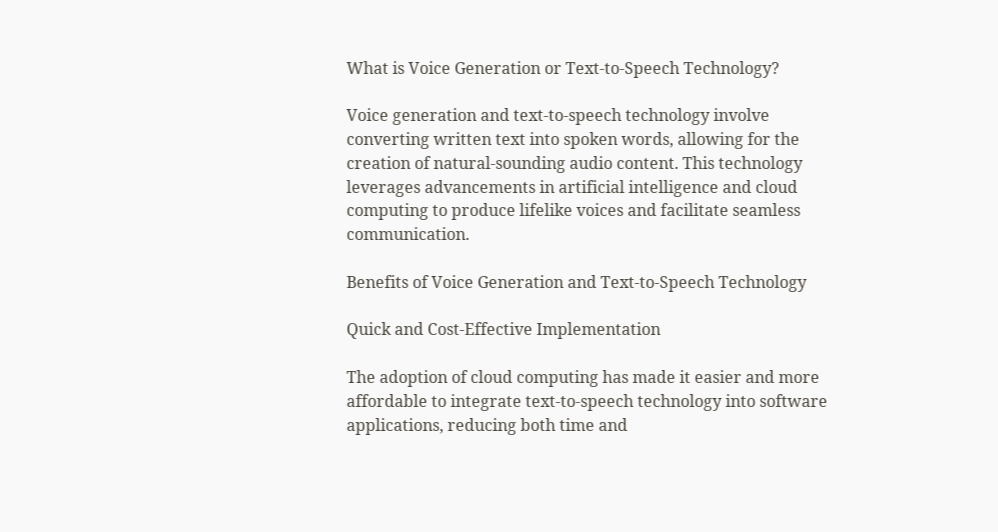What is Voice Generation or Text-to-Speech Technology?

Voice generation and text-to-speech technology involve converting written text into spoken words, allowing for the creation of natural-sounding audio content. This technology leverages advancements in artificial intelligence and cloud computing to produce lifelike voices and facilitate seamless communication.

Benefits of Voice Generation and Text-to-Speech Technology

Quick and Cost-Effective Implementation

The adoption of cloud computing has made it easier and more affordable to integrate text-to-speech technology into software applications, reducing both time and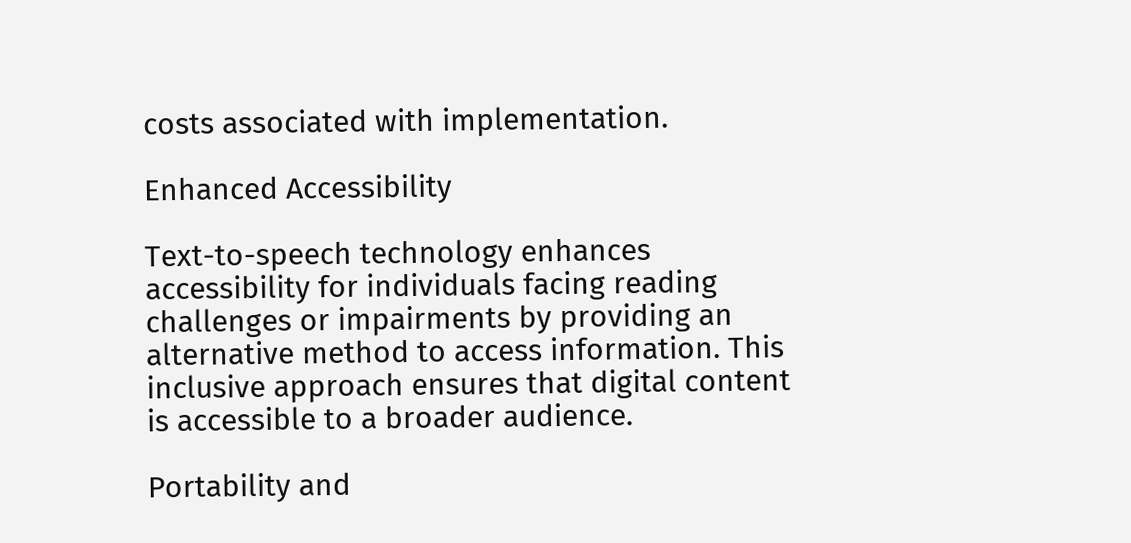costs associated with implementation.

Enhanced Accessibility

Text-to-speech technology enhances accessibility for individuals facing reading challenges or impairments by providing an alternative method to access information. This inclusive approach ensures that digital content is accessible to a broader audience.

Portability and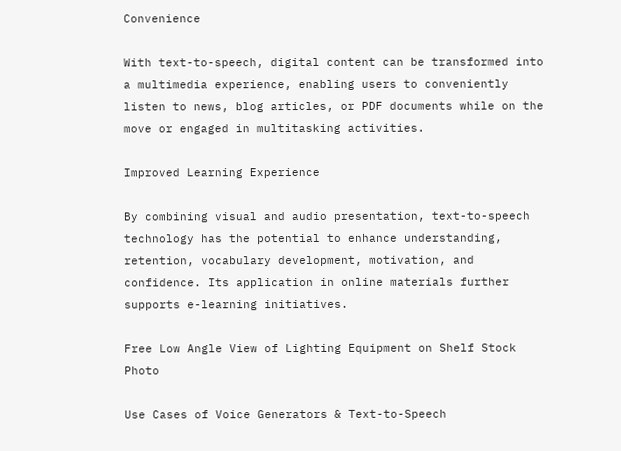Convenience

With text-to-speech, digital content can be transformed into a multimedia experience, enabling users to conveniently listen to news, blog articles, or PDF documents while on the move or engaged in multitasking activities.

Improved Learning Experience

By combining visual and audio presentation, text-to-speech technology has the potential to enhance understanding, retention, vocabulary development, motivation, and confidence. Its application in online materials further supports e-learning initiatives.

Free Low Angle View of Lighting Equipment on Shelf Stock Photo

Use Cases of Voice Generators & Text-to-Speech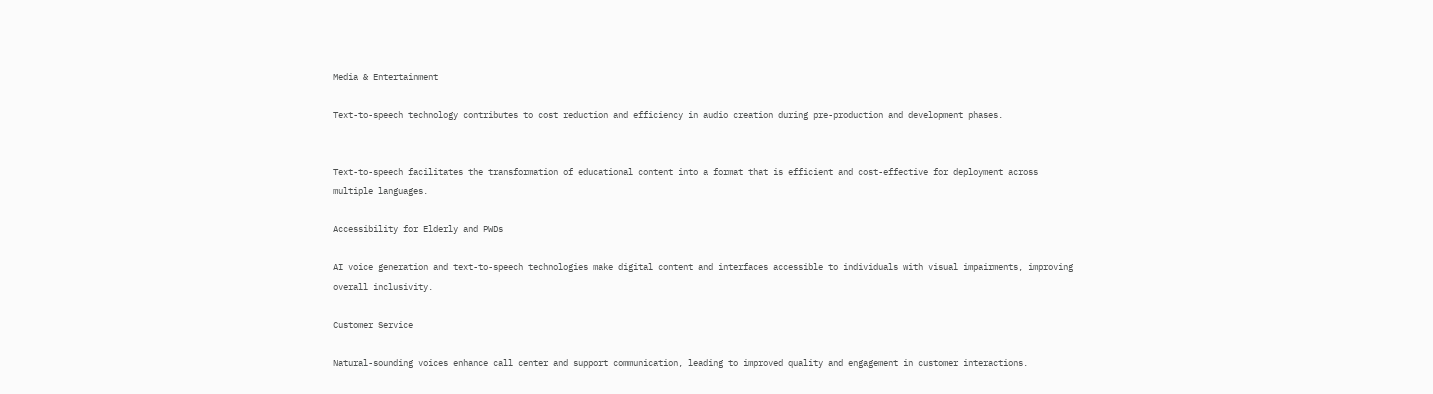Media & Entertainment

Text-to-speech technology contributes to cost reduction and efficiency in audio creation during pre-production and development phases.


Text-to-speech facilitates the transformation of educational content into a format that is efficient and cost-effective for deployment across multiple languages.

Accessibility for Elderly and PWDs

AI voice generation and text-to-speech technologies make digital content and interfaces accessible to individuals with visual impairments, improving overall inclusivity.

Customer Service

Natural-sounding voices enhance call center and support communication, leading to improved quality and engagement in customer interactions.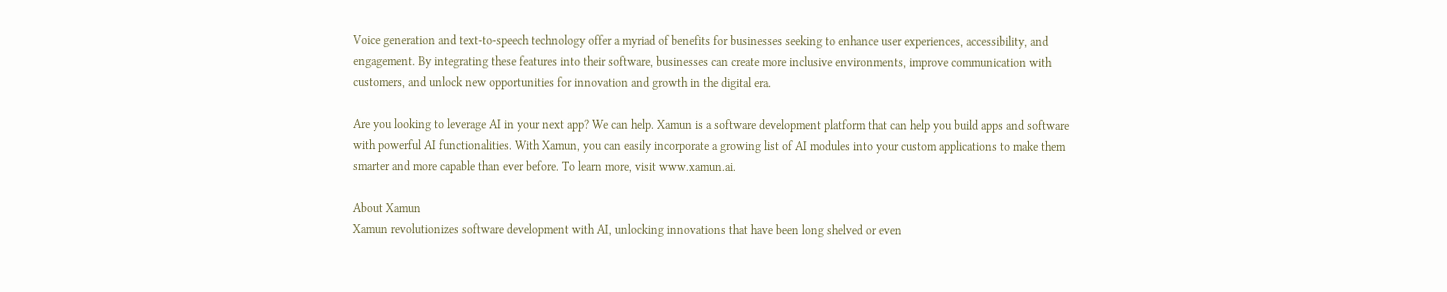Voice generation and text-to-speech technology offer a myriad of benefits for businesses seeking to enhance user experiences, accessibility, and engagement. By integrating these features into their software, businesses can create more inclusive environments, improve communication with customers, and unlock new opportunities for innovation and growth in the digital era.

Are you looking to leverage AI in your next app? We can help. Xamun is a software development platform that can help you build apps and software with powerful AI functionalities. With Xamun, you can easily incorporate a growing list of AI modules into your custom applications to make them smarter and more capable than ever before. To learn more, visit www.xamun.ai.

About Xamun
Xamun revolutionizes software development with AI, unlocking innovations that have been long shelved or even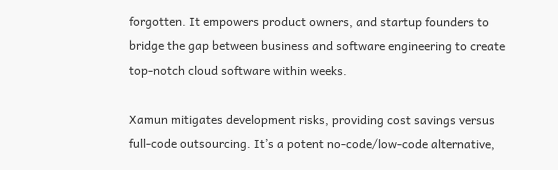forgotten. It empowers product owners, and startup founders to bridge the gap between business and software engineering to create top-notch cloud software within weeks.

Xamun mitigates development risks, providing cost savings versus full-code outsourcing. It’s a potent no-code/low-code alternative,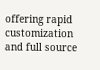offering rapid customization and full source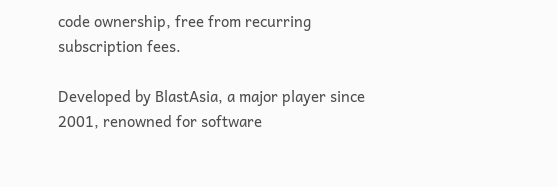code ownership, free from recurring subscription fees.

Developed by BlastAsia, a major player since 2001, renowned for software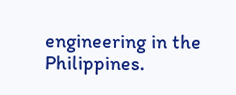engineering in the Philippines.